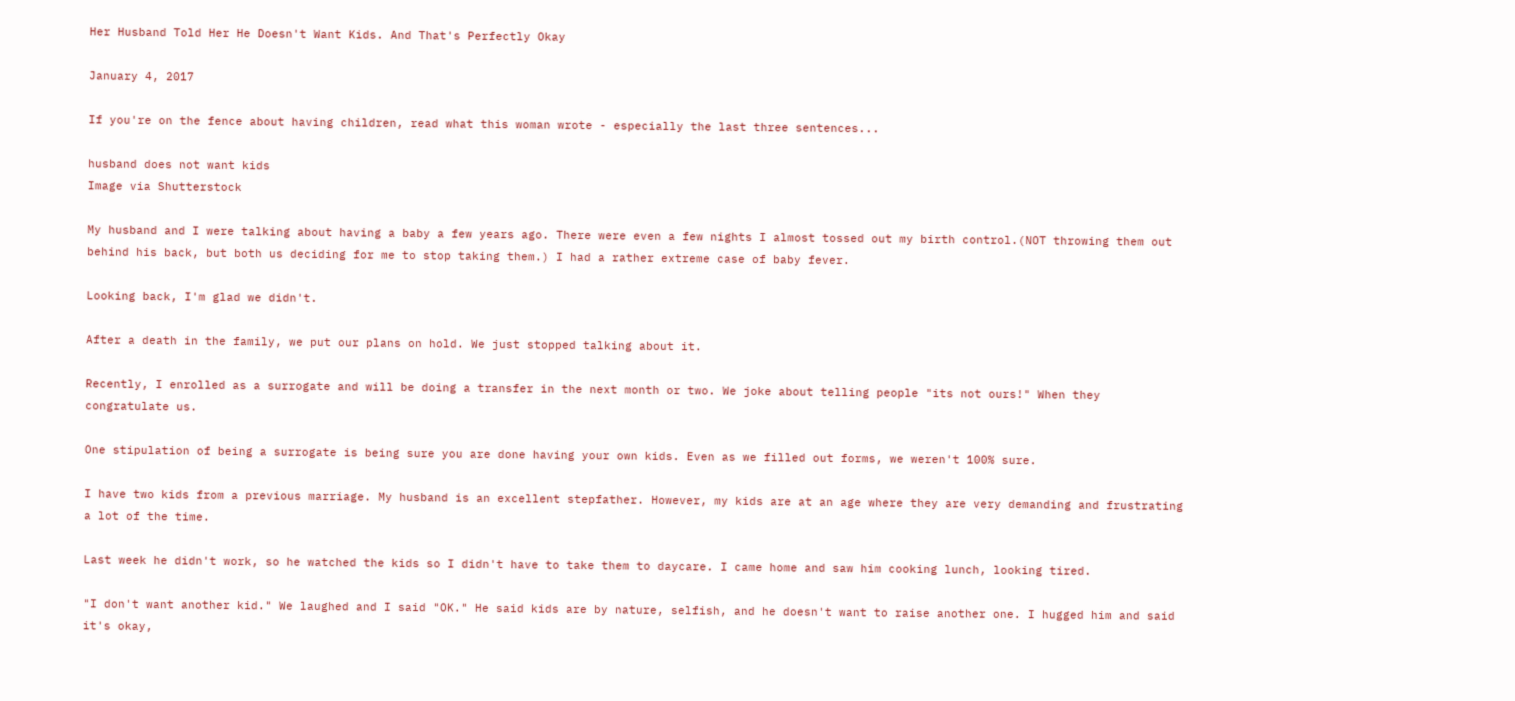Her Husband Told Her He Doesn't Want Kids. And That's Perfectly Okay

January 4, 2017

If you're on the fence about having children, read what this woman wrote - especially the last three sentences...

husband does not want kids
Image via Shutterstock

My husband and I were talking about having a baby a few years ago. There were even a few nights I almost tossed out my birth control.(NOT throwing them out behind his back, but both us deciding for me to stop taking them.) I had a rather extreme case of baby fever.

Looking back, I'm glad we didn't.

After a death in the family, we put our plans on hold. We just stopped talking about it.

Recently, I enrolled as a surrogate and will be doing a transfer in the next month or two. We joke about telling people "its not ours!" When they congratulate us.

One stipulation of being a surrogate is being sure you are done having your own kids. Even as we filled out forms, we weren't 100% sure.

I have two kids from a previous marriage. My husband is an excellent stepfather. However, my kids are at an age where they are very demanding and frustrating a lot of the time.

Last week he didn't work, so he watched the kids so I didn't have to take them to daycare. I came home and saw him cooking lunch, looking tired.

"I don't want another kid." We laughed and I said "OK." He said kids are by nature, selfish, and he doesn't want to raise another one. I hugged him and said it's okay,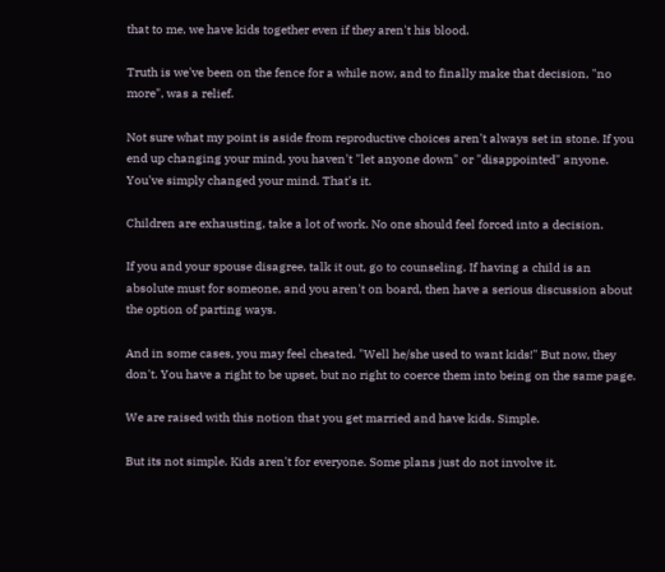that to me, we have kids together even if they aren't his blood.

Truth is we've been on the fence for a while now, and to finally make that decision, "no more", was a relief.

Not sure what my point is aside from reproductive choices aren't always set in stone. If you end up changing your mind, you haven't "let anyone down" or "disappointed" anyone. You've simply changed your mind. That's it.

Children are exhausting, take a lot of work. No one should feel forced into a decision.

If you and your spouse disagree, talk it out, go to counseling. If having a child is an absolute must for someone, and you aren't on board, then have a serious discussion about the option of parting ways.

And in some cases, you may feel cheated. "Well he/she used to want kids!" But now, they don't. You have a right to be upset, but no right to coerce them into being on the same page.

We are raised with this notion that you get married and have kids. Simple.

But its not simple. Kids aren't for everyone. Some plans just do not involve it.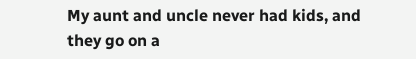My aunt and uncle never had kids, and they go on a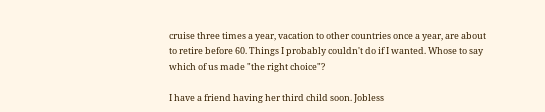cruise three times a year, vacation to other countries once a year, are about to retire before 60. Things I probably couldn't do if I wanted. Whose to say which of us made "the right choice"?

I have a friend having her third child soon. Jobless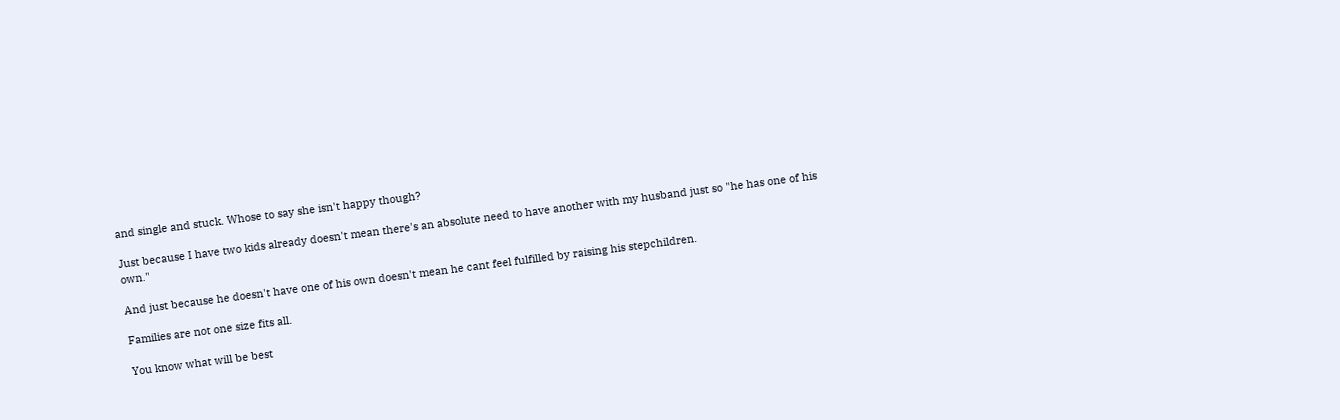and single and stuck. Whose to say she isn't happy though?

Just because I have two kids already doesn't mean there's an absolute need to have another with my husband just so "he has one of his own."

And just because he doesn't have one of his own doesn't mean he cant feel fulfilled by raising his stepchildren.

Families are not one size fits all.

You know what will be best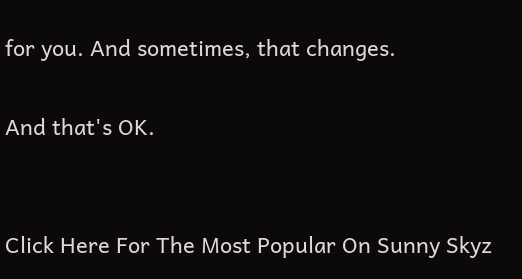for you. And sometimes, that changes.

And that's OK.


Click Here For The Most Popular On Sunny Skyz